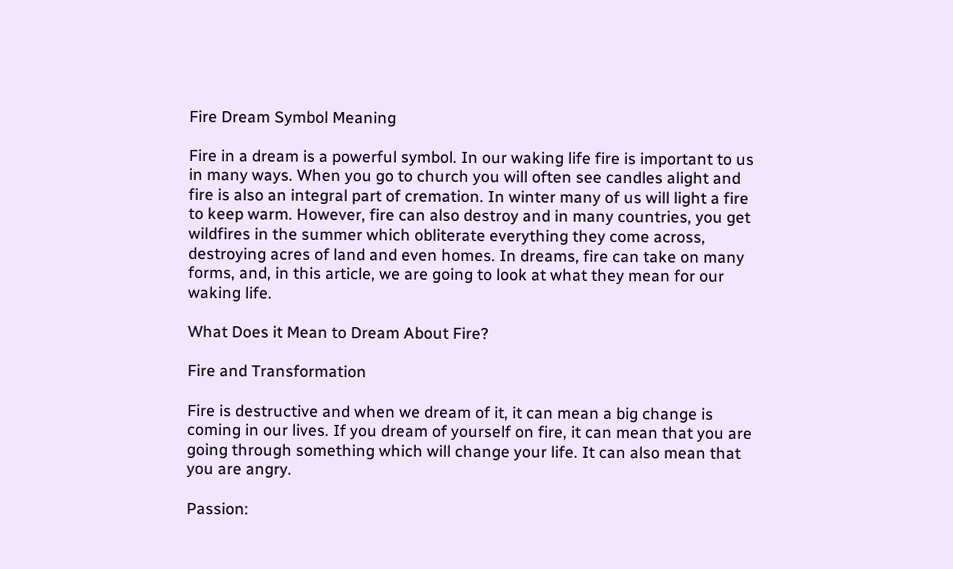Fire Dream Symbol Meaning

Fire in a dream is a powerful symbol. In our waking life fire is important to us in many ways. When you go to church you will often see candles alight and fire is also an integral part of cremation. In winter many of us will light a fire to keep warm. However, fire can also destroy and in many countries, you get wildfires in the summer which obliterate everything they come across, destroying acres of land and even homes. In dreams, fire can take on many forms, and, in this article, we are going to look at what they mean for our waking life.

What Does it Mean to Dream About Fire?

Fire and Transformation

Fire is destructive and when we dream of it, it can mean a big change is coming in our lives. If you dream of yourself on fire, it can mean that you are going through something which will change your life. It can also mean that you are angry.

Passion: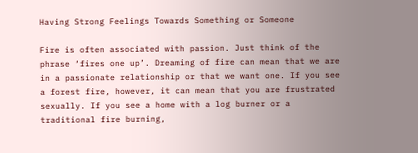Having Strong Feelings Towards Something or Someone

Fire is often associated with passion. Just think of the phrase ‘fires one up’. Dreaming of fire can mean that we are in a passionate relationship or that we want one. If you see a forest fire, however, it can mean that you are frustrated sexually. If you see a home with a log burner or a traditional fire burning,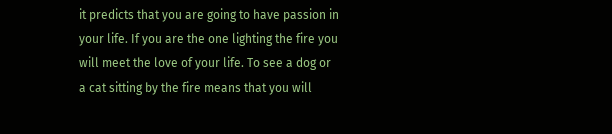it predicts that you are going to have passion in your life. If you are the one lighting the fire you will meet the love of your life. To see a dog or a cat sitting by the fire means that you will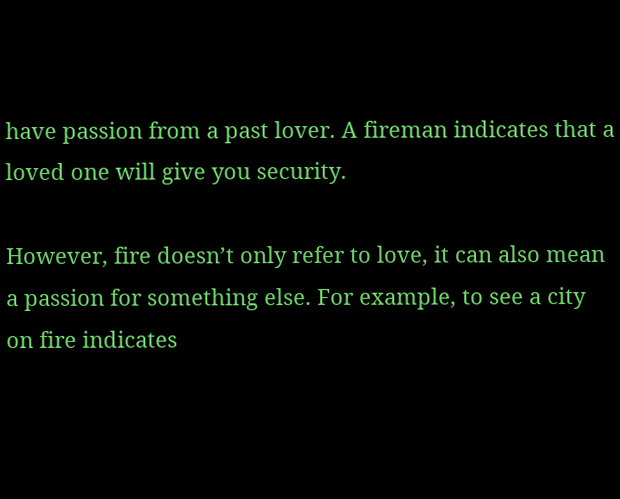have passion from a past lover. A fireman indicates that a loved one will give you security.

However, fire doesn’t only refer to love, it can also mean a passion for something else. For example, to see a city on fire indicates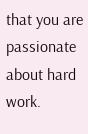that you are passionate about hard work.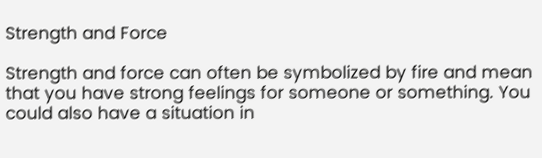Strength and Force

Strength and force can often be symbolized by fire and mean that you have strong feelings for someone or something. You could also have a situation in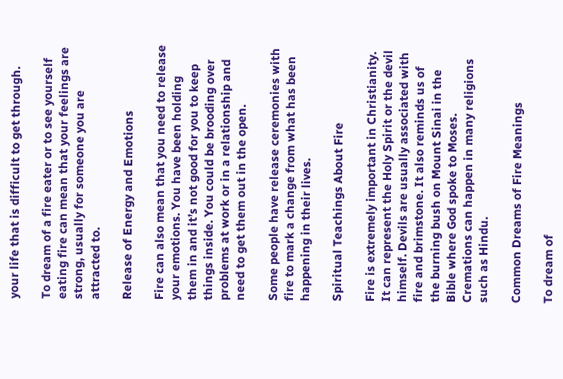your life that is difficult to get through.

To dream of a fire eater or to see yourself eating fire can mean that your feelings are strong, usually for someone you are attracted to.

Release of Energy and Emotions

Fire can also mean that you need to release your emotions. You have been holding them in and it’s not good for you to keep things inside. You could be brooding over problems at work or in a relationship and need to get them out in the open.

Some people have release ceremonies with fire to mark a change from what has been happening in their lives.

Spiritual Teachings About Fire

Fire is extremely important in Christianity. It can represent the Holy Spirit or the devil himself. Devils are usually associated with fire and brimstone. It also reminds us of the burning bush on Mount Sinai in the Bible where God spoke to Moses. Cremations can happen in many religions such as Hindu.

Common Dreams of Fire Meanings

To dream of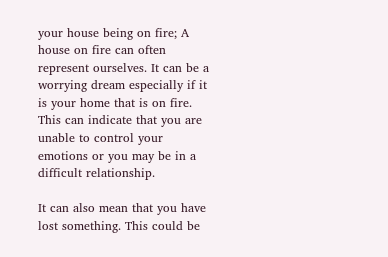your house being on fire; A house on fire can often represent ourselves. It can be a worrying dream especially if it is your home that is on fire. This can indicate that you are unable to control your emotions or you may be in a difficult relationship.

It can also mean that you have lost something. This could be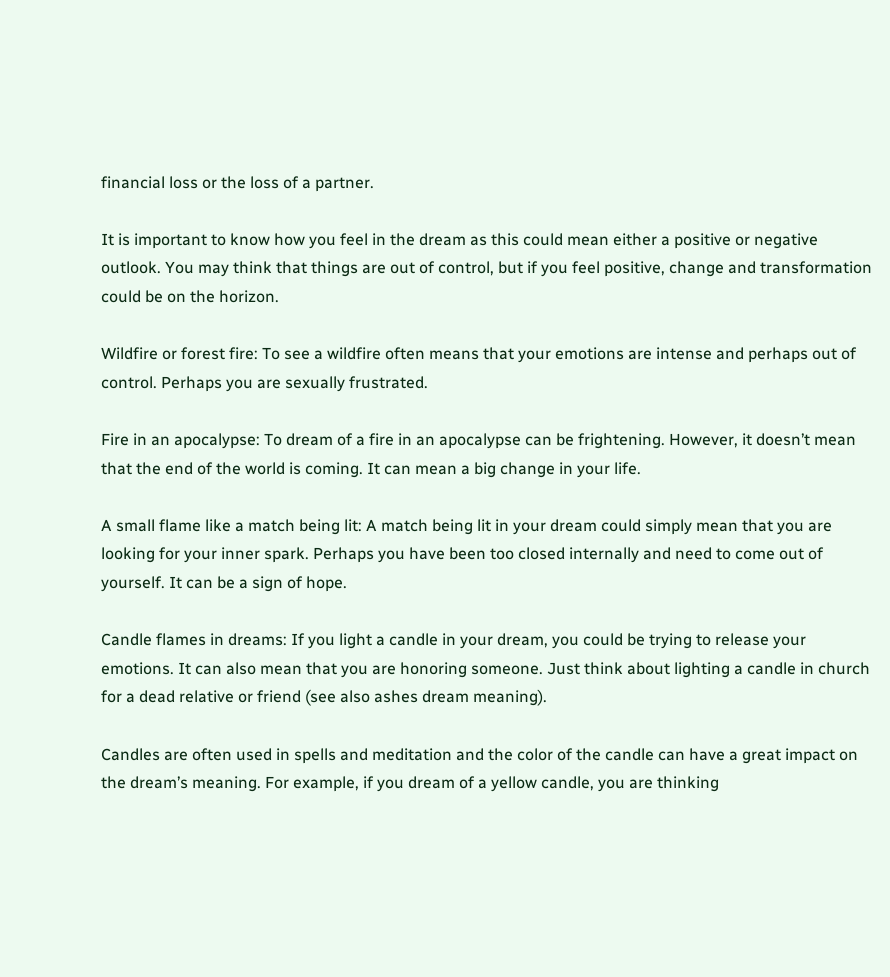financial loss or the loss of a partner.

It is important to know how you feel in the dream as this could mean either a positive or negative outlook. You may think that things are out of control, but if you feel positive, change and transformation could be on the horizon.

Wildfire or forest fire: To see a wildfire often means that your emotions are intense and perhaps out of control. Perhaps you are sexually frustrated.

Fire in an apocalypse: To dream of a fire in an apocalypse can be frightening. However, it doesn’t mean that the end of the world is coming. It can mean a big change in your life.

A small flame like a match being lit: A match being lit in your dream could simply mean that you are looking for your inner spark. Perhaps you have been too closed internally and need to come out of yourself. It can be a sign of hope.

Candle flames in dreams: If you light a candle in your dream, you could be trying to release your emotions. It can also mean that you are honoring someone. Just think about lighting a candle in church for a dead relative or friend (see also ashes dream meaning).

Candles are often used in spells and meditation and the color of the candle can have a great impact on the dream’s meaning. For example, if you dream of a yellow candle, you are thinking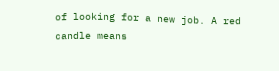of looking for a new job. A red candle means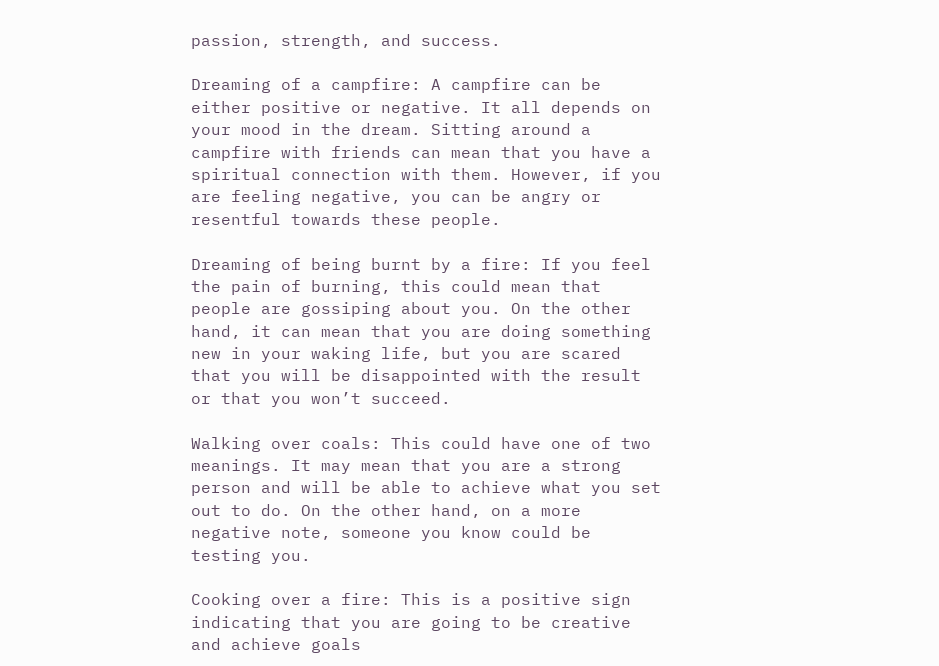passion, strength, and success.

Dreaming of a campfire: A campfire can be either positive or negative. It all depends on your mood in the dream. Sitting around a campfire with friends can mean that you have a spiritual connection with them. However, if you are feeling negative, you can be angry or resentful towards these people.

Dreaming of being burnt by a fire: If you feel the pain of burning, this could mean that people are gossiping about you. On the other hand, it can mean that you are doing something new in your waking life, but you are scared that you will be disappointed with the result or that you won’t succeed.

Walking over coals: This could have one of two meanings. It may mean that you are a strong person and will be able to achieve what you set out to do. On the other hand, on a more negative note, someone you know could be testing you.

Cooking over a fire: This is a positive sign indicating that you are going to be creative and achieve goals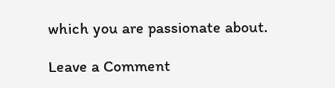which you are passionate about.

Leave a Comment